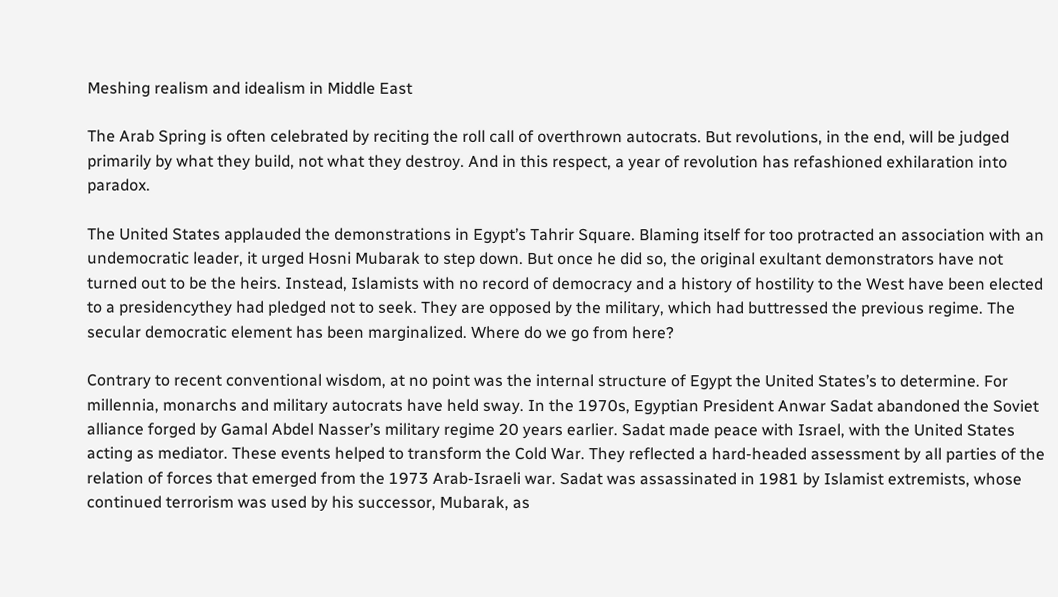Meshing realism and idealism in Middle East

The Arab Spring is often celebrated by reciting the roll call of overthrown autocrats. But revolutions, in the end, will be judged primarily by what they build, not what they destroy. And in this respect, a year of revolution has refashioned exhilaration into paradox.

The United States applauded the demonstrations in Egypt’s Tahrir Square. Blaming itself for too protracted an association with an undemocratic leader, it urged Hosni Mubarak to step down. But once he did so, the original exultant demonstrators have not turned out to be the heirs. Instead, Islamists with no record of democracy and a history of hostility to the West have been elected to a presidencythey had pledged not to seek. They are opposed by the military, which had buttressed the previous regime. The secular democratic element has been marginalized. Where do we go from here?

Contrary to recent conventional wisdom, at no point was the internal structure of Egypt the United States’s to determine. For millennia, monarchs and military autocrats have held sway. In the 1970s, Egyptian President Anwar Sadat abandoned the Soviet alliance forged by Gamal Abdel Nasser’s military regime 20 years earlier. Sadat made peace with Israel, with the United States acting as mediator. These events helped to transform the Cold War. They reflected a hard-headed assessment by all parties of the relation of forces that emerged from the 1973 Arab-Israeli war. Sadat was assassinated in 1981 by Islamist extremists, whose continued terrorism was used by his successor, Mubarak, as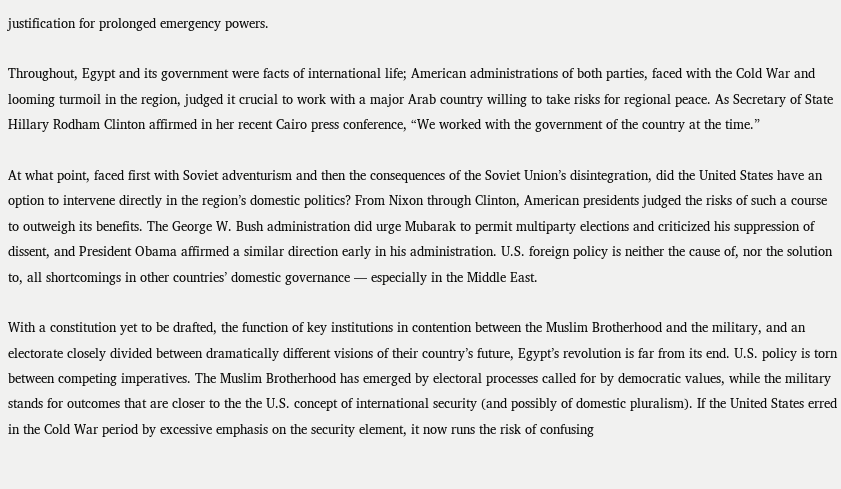justification for prolonged emergency powers.

Throughout, Egypt and its government were facts of international life; American administrations of both parties, faced with the Cold War and looming turmoil in the region, judged it crucial to work with a major Arab country willing to take risks for regional peace. As Secretary of State Hillary Rodham Clinton affirmed in her recent Cairo press conference, “We worked with the government of the country at the time.”

At what point, faced first with Soviet adventurism and then the consequences of the Soviet Union’s disintegration, did the United States have an option to intervene directly in the region’s domestic politics? From Nixon through Clinton, American presidents judged the risks of such a course to outweigh its benefits. The George W. Bush administration did urge Mubarak to permit multiparty elections and criticized his suppression of dissent, and President Obama affirmed a similar direction early in his administration. U.S. foreign policy is neither the cause of, nor the solution to, all shortcomings in other countries’ domestic governance — especially in the Middle East.

With a constitution yet to be drafted, the function of key institutions in contention between the Muslim Brotherhood and the military, and an electorate closely divided between dramatically different visions of their country’s future, Egypt’s revolution is far from its end. U.S. policy is torn between competing imperatives. The Muslim Brotherhood has emerged by electoral processes called for by democratic values, while the military stands for outcomes that are closer to the the U.S. concept of international security (and possibly of domestic pluralism). If the United States erred in the Cold War period by excessive emphasis on the security element, it now runs the risk of confusing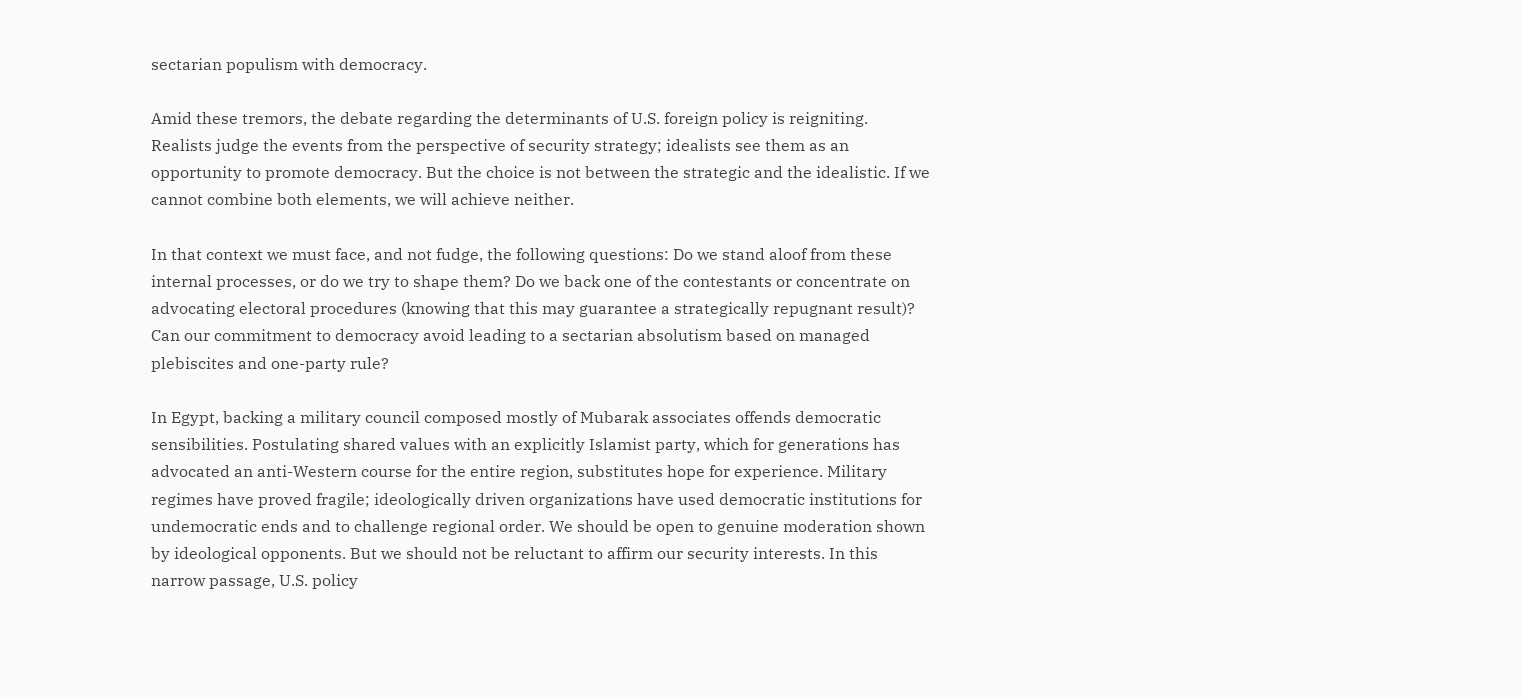sectarian populism with democracy.

Amid these tremors, the debate regarding the determinants of U.S. foreign policy is reigniting. Realists judge the events from the perspective of security strategy; idealists see them as an opportunity to promote democracy. But the choice is not between the strategic and the idealistic. If we cannot combine both elements, we will achieve neither.

In that context we must face, and not fudge, the following questions: Do we stand aloof from these internal processes, or do we try to shape them? Do we back one of the contestants or concentrate on advocating electoral procedures (knowing that this may guarantee a strategically repugnant result)? Can our commitment to democracy avoid leading to a sectarian absolutism based on managed plebiscites and one-party rule?

In Egypt, backing a military council composed mostly of Mubarak associates offends democratic sensibilities. Postulating shared values with an explicitly Islamist party, which for generations has advocated an anti-Western course for the entire region, substitutes hope for experience. Military regimes have proved fragile; ideologically driven organizations have used democratic institutions for undemocratic ends and to challenge regional order. We should be open to genuine moderation shown by ideological opponents. But we should not be reluctant to affirm our security interests. In this narrow passage, U.S. policy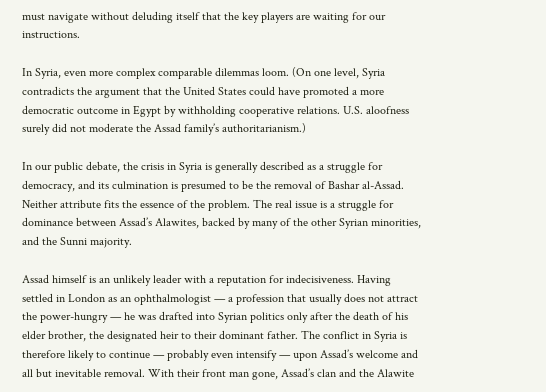must navigate without deluding itself that the key players are waiting for our instructions.

In Syria, even more complex comparable dilemmas loom. (On one level, Syria contradicts the argument that the United States could have promoted a more democratic outcome in Egypt by withholding cooperative relations. U.S. aloofness surely did not moderate the Assad family’s authoritarianism.)

In our public debate, the crisis in Syria is generally described as a struggle for democracy, and its culmination is presumed to be the removal of Bashar al-Assad. Neither attribute fits the essence of the problem. The real issue is a struggle for dominance between Assad’s Alawites, backed by many of the other Syrian minorities, and the Sunni majority.

Assad himself is an unlikely leader with a reputation for indecisiveness. Having settled in London as an ophthalmologist — a profession that usually does not attract the power-hungry — he was drafted into Syrian politics only after the death of his elder brother, the designated heir to their dominant father. The conflict in Syria is therefore likely to continue — probably even intensify — upon Assad’s welcome and all but inevitable removal. With their front man gone, Assad’s clan and the Alawite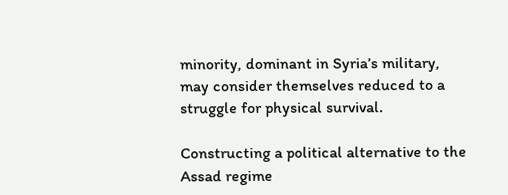minority, dominant in Syria’s military, may consider themselves reduced to a struggle for physical survival.

Constructing a political alternative to the Assad regime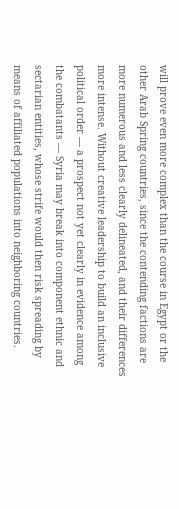will prove even more complex than the course in Egypt or the other Arab Spring countries, since the contending factions are more numerous and less clearly delineated, and their differences more intense. Without creative leadership to build an inclusive political order — a prospect not yet clearly in evidence among the combatants — Syria may break into component ethnic and sectarian entities, whose strife would then risk spreading by means of affiliated populations into neighboring countries.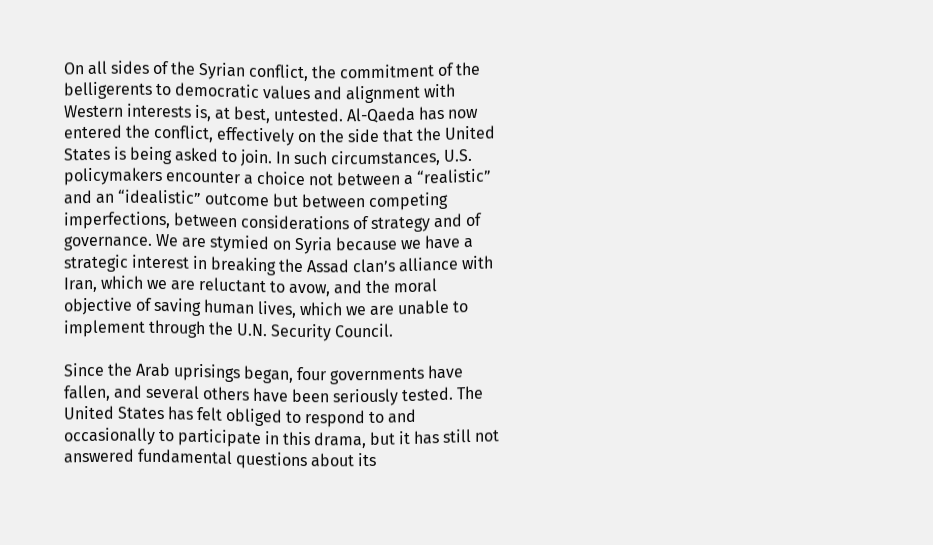On all sides of the Syrian conflict, the commitment of the belligerents to democratic values and alignment with Western interests is, at best, untested. Al-Qaeda has now entered the conflict, effectively on the side that the United States is being asked to join. In such circumstances, U.S. policymakers encounter a choice not between a “realistic” and an “idealistic” outcome but between competing imperfections, between considerations of strategy and of governance. We are stymied on Syria because we have a strategic interest in breaking the Assad clan’s alliance with Iran, which we are reluctant to avow, and the moral objective of saving human lives, which we are unable to implement through the U.N. Security Council.

Since the Arab uprisings began, four governments have fallen, and several others have been seriously tested. The United States has felt obliged to respond to and occasionally to participate in this drama, but it has still not answered fundamental questions about its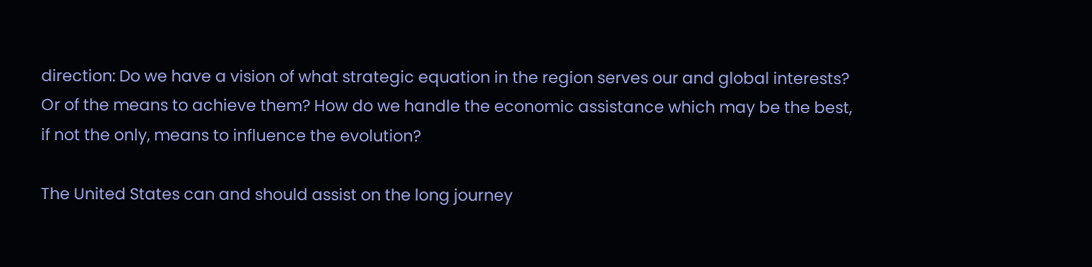direction: Do we have a vision of what strategic equation in the region serves our and global interests? Or of the means to achieve them? How do we handle the economic assistance which may be the best, if not the only, means to influence the evolution?

The United States can and should assist on the long journey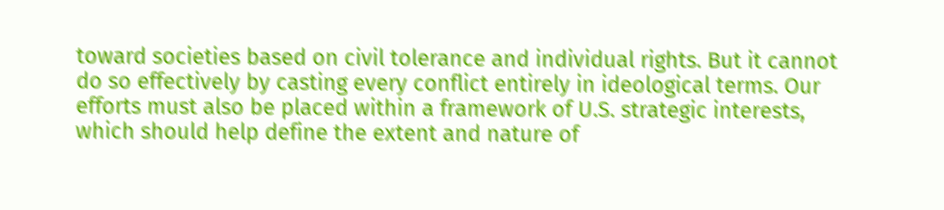toward societies based on civil tolerance and individual rights. But it cannot do so effectively by casting every conflict entirely in ideological terms. Our efforts must also be placed within a framework of U.S. strategic interests, which should help define the extent and nature of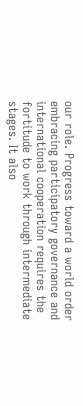our role. Progress toward a world order embracing participatory governance and international cooperation requires the fortitude to work through intermediate stages. It also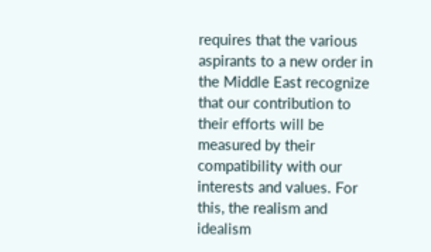requires that the various aspirants to a new order in the Middle East recognize that our contribution to their efforts will be measured by their compatibility with our interests and values. For this, the realism and idealism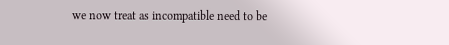we now treat as incompatible need to be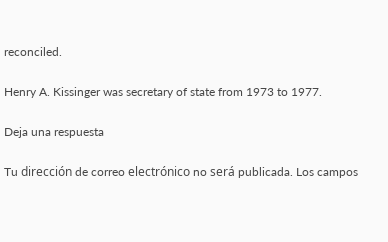reconciled.

Henry A. Kissinger was secretary of state from 1973 to 1977.

Deja una respuesta

Tu dirección de correo electrónico no será publicada. Los campos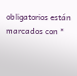obligatorios están marcados con *